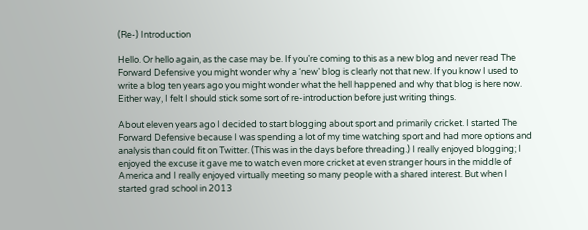(Re-) Introduction

Hello. Or hello again, as the case may be. If you’re coming to this as a new blog and never read The Forward Defensive you might wonder why a ‘new’ blog is clearly not that new. If you know I used to write a blog ten years ago you might wonder what the hell happened and why that blog is here now. Either way, I felt I should stick some sort of re-introduction before just writing things.

About eleven years ago I decided to start blogging about sport and primarily cricket. I started The Forward Defensive because I was spending a lot of my time watching sport and had more options and analysis than could fit on Twitter. (This was in the days before threading.) I really enjoyed blogging; I enjoyed the excuse it gave me to watch even more cricket at even stranger hours in the middle of America and I really enjoyed virtually meeting so many people with a shared interest. But when I started grad school in 2013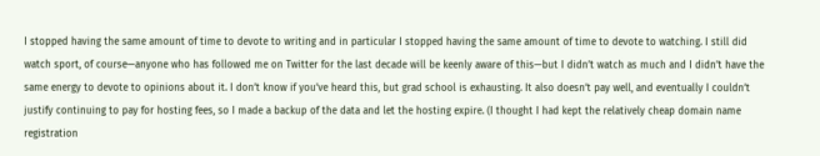I stopped having the same amount of time to devote to writing and in particular I stopped having the same amount of time to devote to watching. I still did watch sport, of course—anyone who has followed me on Twitter for the last decade will be keenly aware of this—but I didn’t watch as much and I didn’t have the same energy to devote to opinions about it. I don’t know if you’ve heard this, but grad school is exhausting. It also doesn’t pay well, and eventually I couldn’t justify continuing to pay for hosting fees, so I made a backup of the data and let the hosting expire. (I thought I had kept the relatively cheap domain name registration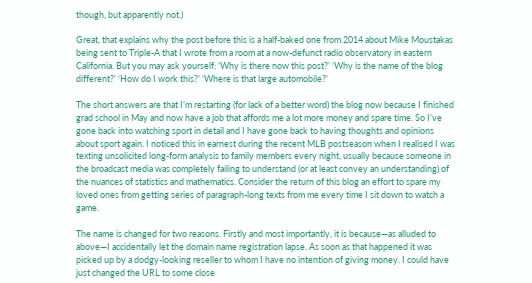though, but apparently not.)

Great, that explains why the post before this is a half-baked one from 2014 about Mike Moustakas being sent to Triple-A that I wrote from a room at a now-defunct radio observatory in eastern California. But you may ask yourself: ‘Why is there now this post?’ ‘Why is the name of the blog different?’ ‘How do I work this?’ ‘Where is that large automobile?’

The short answers are that I’m restarting (for lack of a better word) the blog now because I finished grad school in May and now have a job that affords me a lot more money and spare time. So I’ve gone back into watching sport in detail and I have gone back to having thoughts and opinions about sport again. I noticed this in earnest during the recent MLB postseason when I realised I was texting unsolicited long-form analysis to family members every night, usually because someone in the broadcast media was completely failing to understand (or at least convey an understanding) of the nuances of statistics and mathematics. Consider the return of this blog an effort to spare my loved ones from getting series of paragraph-long texts from me every time I sit down to watch a game.

The name is changed for two reasons. Firstly and most importantly, it is because—as alluded to above—I accidentally let the domain name registration lapse. As soon as that happened it was picked up by a dodgy-looking reseller to whom I have no intention of giving money. I could have just changed the URL to some close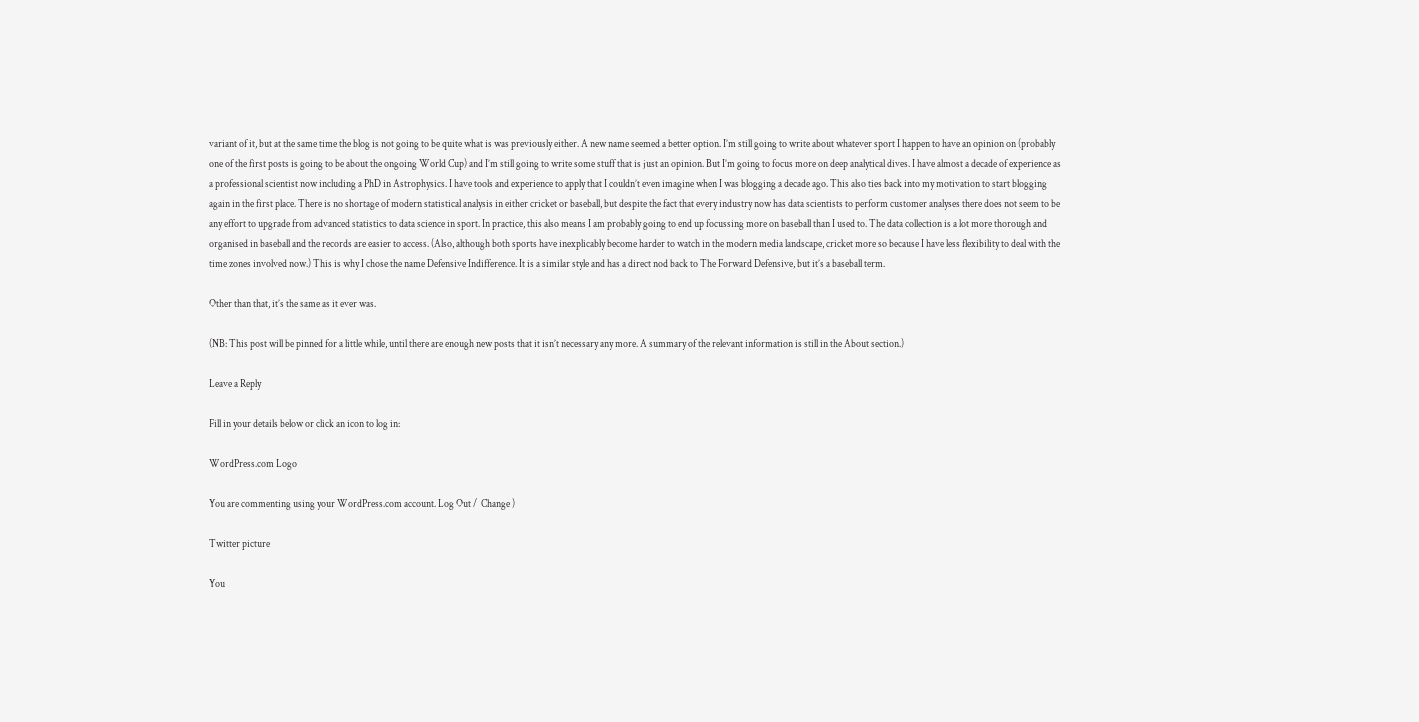variant of it, but at the same time the blog is not going to be quite what is was previously either. A new name seemed a better option. I’m still going to write about whatever sport I happen to have an opinion on (probably one of the first posts is going to be about the ongoing World Cup) and I’m still going to write some stuff that is just an opinion. But I’m going to focus more on deep analytical dives. I have almost a decade of experience as a professional scientist now including a PhD in Astrophysics. I have tools and experience to apply that I couldn’t even imagine when I was blogging a decade ago. This also ties back into my motivation to start blogging again in the first place. There is no shortage of modern statistical analysis in either cricket or baseball, but despite the fact that every industry now has data scientists to perform customer analyses there does not seem to be any effort to upgrade from advanced statistics to data science in sport. In practice, this also means I am probably going to end up focussing more on baseball than I used to. The data collection is a lot more thorough and organised in baseball and the records are easier to access. (Also, although both sports have inexplicably become harder to watch in the modern media landscape, cricket more so because I have less flexibility to deal with the time zones involved now.) This is why I chose the name Defensive Indifference. It is a similar style and has a direct nod back to The Forward Defensive, but it’s a baseball term.

Other than that, it’s the same as it ever was.

(NB: This post will be pinned for a little while, until there are enough new posts that it isn’t necessary any more. A summary of the relevant information is still in the About section.)

Leave a Reply

Fill in your details below or click an icon to log in:

WordPress.com Logo

You are commenting using your WordPress.com account. Log Out /  Change )

Twitter picture

You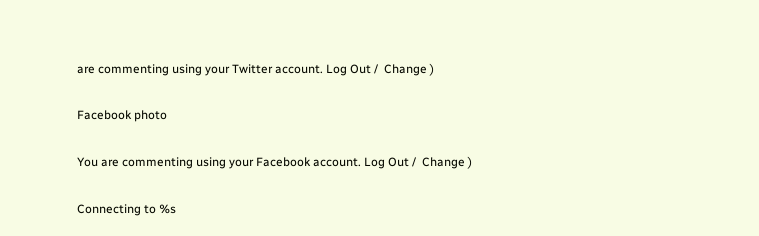are commenting using your Twitter account. Log Out /  Change )

Facebook photo

You are commenting using your Facebook account. Log Out /  Change )

Connecting to %s